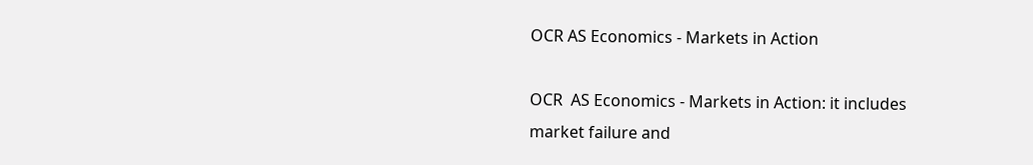OCR AS Economics - Markets in Action

OCR  AS Economics - Markets in Action: it includes market failure and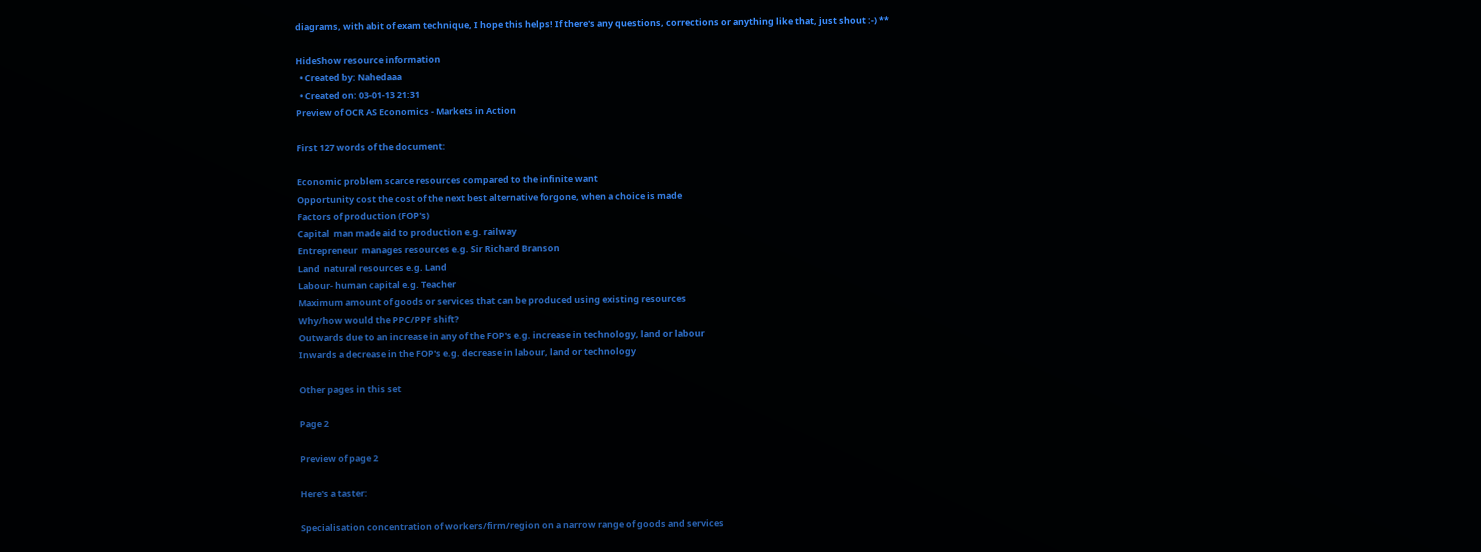diagrams, with abit of exam technique, I hope this helps! If there's any questions, corrections or anything like that, just shout :-) **

HideShow resource information
  • Created by: Nahedaaa
  • Created on: 03-01-13 21:31
Preview of OCR AS Economics - Markets in Action

First 127 words of the document:

Economic problem scarce resources compared to the infinite want
Opportunity cost the cost of the next best alternative forgone, when a choice is made
Factors of production (FOP's)
Capital  man made aid to production e.g. railway
Entrepreneur  manages resources e.g. Sir Richard Branson
Land  natural resources e.g. Land
Labour- human capital e.g. Teacher
Maximum amount of goods or services that can be produced using existing resources
Why/how would the PPC/PPF shift?
Outwards due to an increase in any of the FOP's e.g. increase in technology, land or labour
Inwards a decrease in the FOP's e.g. decrease in labour, land or technology

Other pages in this set

Page 2

Preview of page 2

Here's a taster:

Specialisation concentration of workers/firm/region on a narrow range of goods and services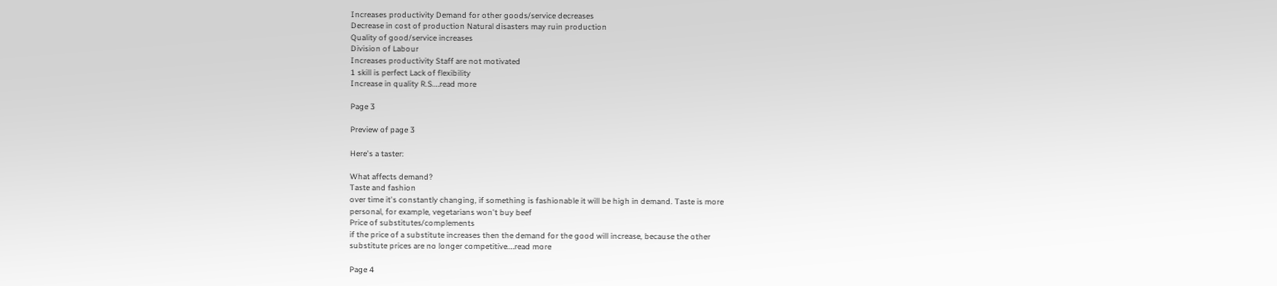Increases productivity Demand for other goods/service decreases
Decrease in cost of production Natural disasters may ruin production
Quality of good/service increases
Division of Labour
Increases productivity Staff are not motivated
1 skill is perfect Lack of flexibility
Increase in quality R.S.…read more

Page 3

Preview of page 3

Here's a taster:

What affects demand?
Taste and fashion
over time it's constantly changing, if something is fashionable it will be high in demand. Taste is more
personal, for example, vegetarians won't buy beef
Price of substitutes/complements
if the price of a substitute increases then the demand for the good will increase, because the other
substitute prices are no longer competitive.…read more

Page 4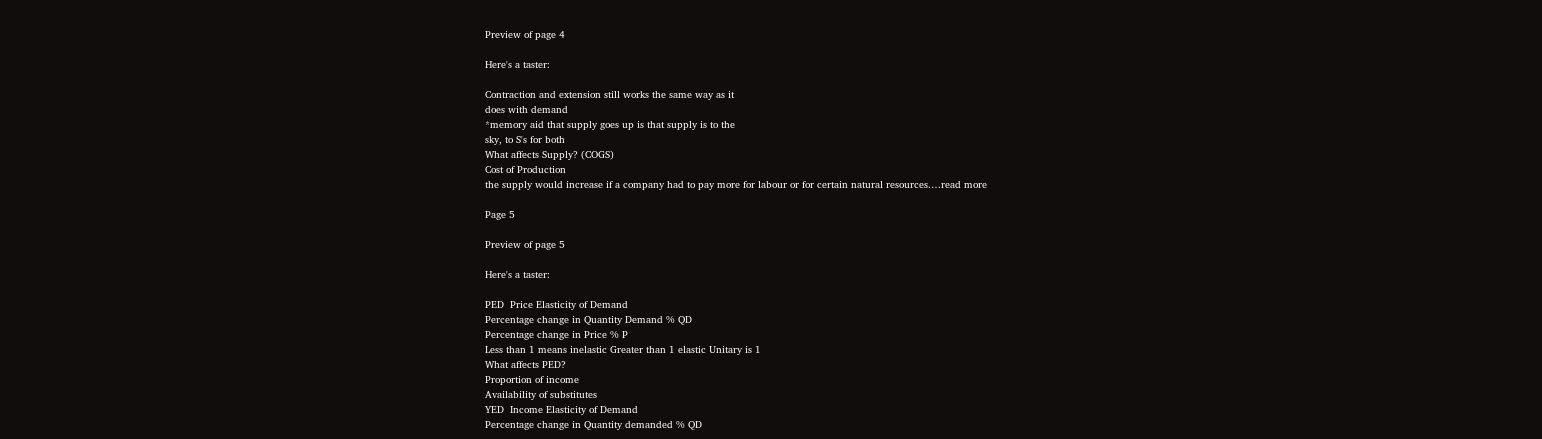Preview of page 4

Here's a taster:

Contraction and extension still works the same way as it
does with demand
*memory aid that supply goes up is that supply is to the
sky, to S's for both
What affects Supply? (COGS)
Cost of Production
the supply would increase if a company had to pay more for labour or for certain natural resources.…read more

Page 5

Preview of page 5

Here's a taster:

PED  Price Elasticity of Demand
Percentage change in Quantity Demand % QD
Percentage change in Price % P
Less than 1 means inelastic Greater than 1 elastic Unitary is 1
What affects PED?
Proportion of income
Availability of substitutes
YED  Income Elasticity of Demand
Percentage change in Quantity demanded % QD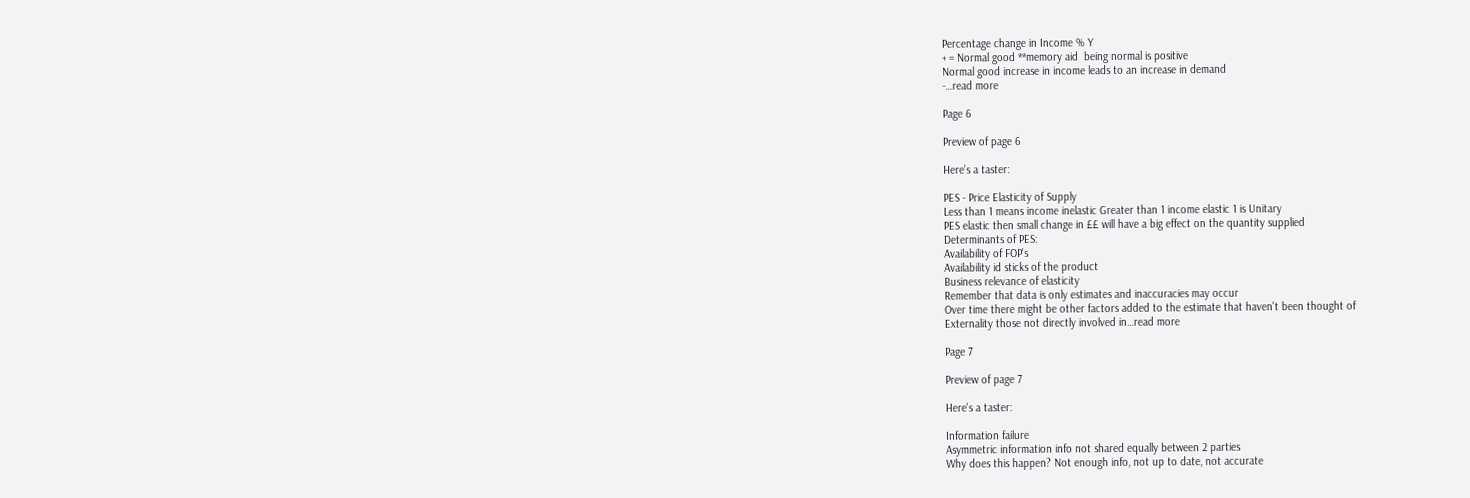Percentage change in Income % Y
+ = Normal good **memory aid  being normal is positive
Normal good increase in income leads to an increase in demand
-…read more

Page 6

Preview of page 6

Here's a taster:

PES - Price Elasticity of Supply
Less than 1 means income inelastic Greater than 1 income elastic 1 is Unitary
PES elastic then small change in ££ will have a big effect on the quantity supplied
Determinants of PES:
Availability of FOP's
Availability id sticks of the product
Business relevance of elasticity
Remember that data is only estimates and inaccuracies may occur
Over time there might be other factors added to the estimate that haven't been thought of
Externality those not directly involved in…read more

Page 7

Preview of page 7

Here's a taster:

Information failure
Asymmetric information info not shared equally between 2 parties
Why does this happen? Not enough info, not up to date, not accurate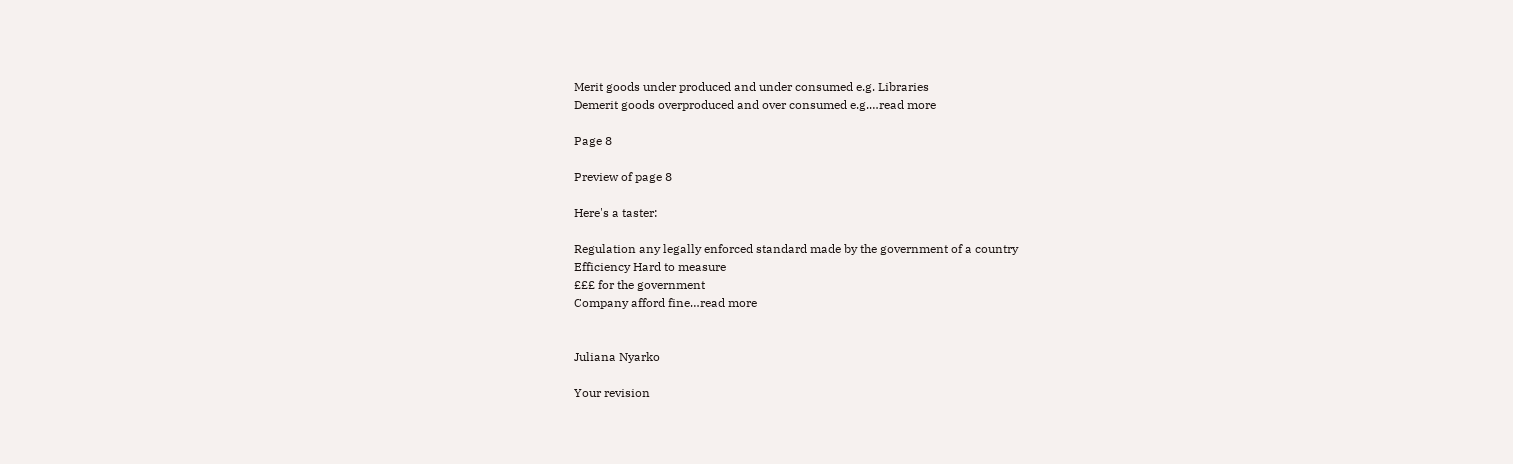Merit goods under produced and under consumed e.g. Libraries
Demerit goods overproduced and over consumed e.g.…read more

Page 8

Preview of page 8

Here's a taster:

Regulation any legally enforced standard made by the government of a country
Efficiency Hard to measure
£££ for the government
Company afford fine…read more


Juliana Nyarko

Your revision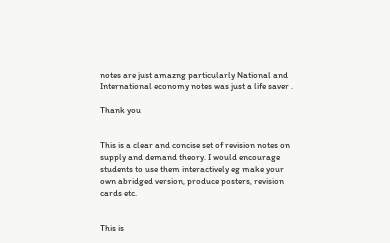notes are just amazng particularly National and International economy notes was just a life saver .

Thank you


This is a clear and concise set of revision notes on supply and demand theory. I would encourage students to use them interactively eg make your own abridged version, produce posters, revision cards etc.


This is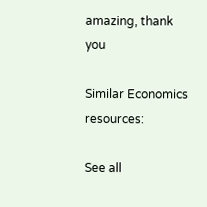amazing, thank you

Similar Economics resources:

See all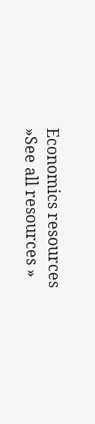Economics resources »See all resources »